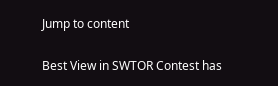Jump to content

Best View in SWTOR Contest has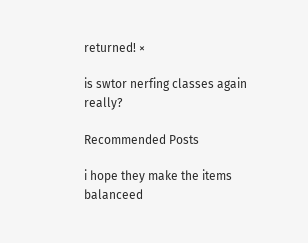returned! ×

is swtor nerfing classes again really?

Recommended Posts

i hope they make the items balanceed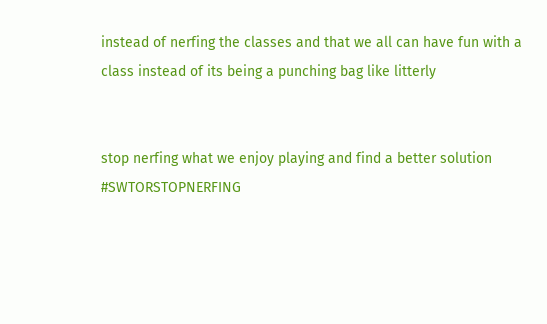instead of nerfing the classes and that we all can have fun with a class instead of its being a punching bag like litterly


stop nerfing what we enjoy playing and find a better solution #SWTORSTOPNERFING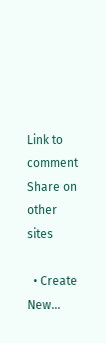Link to comment
Share on other sites

  • Create New...